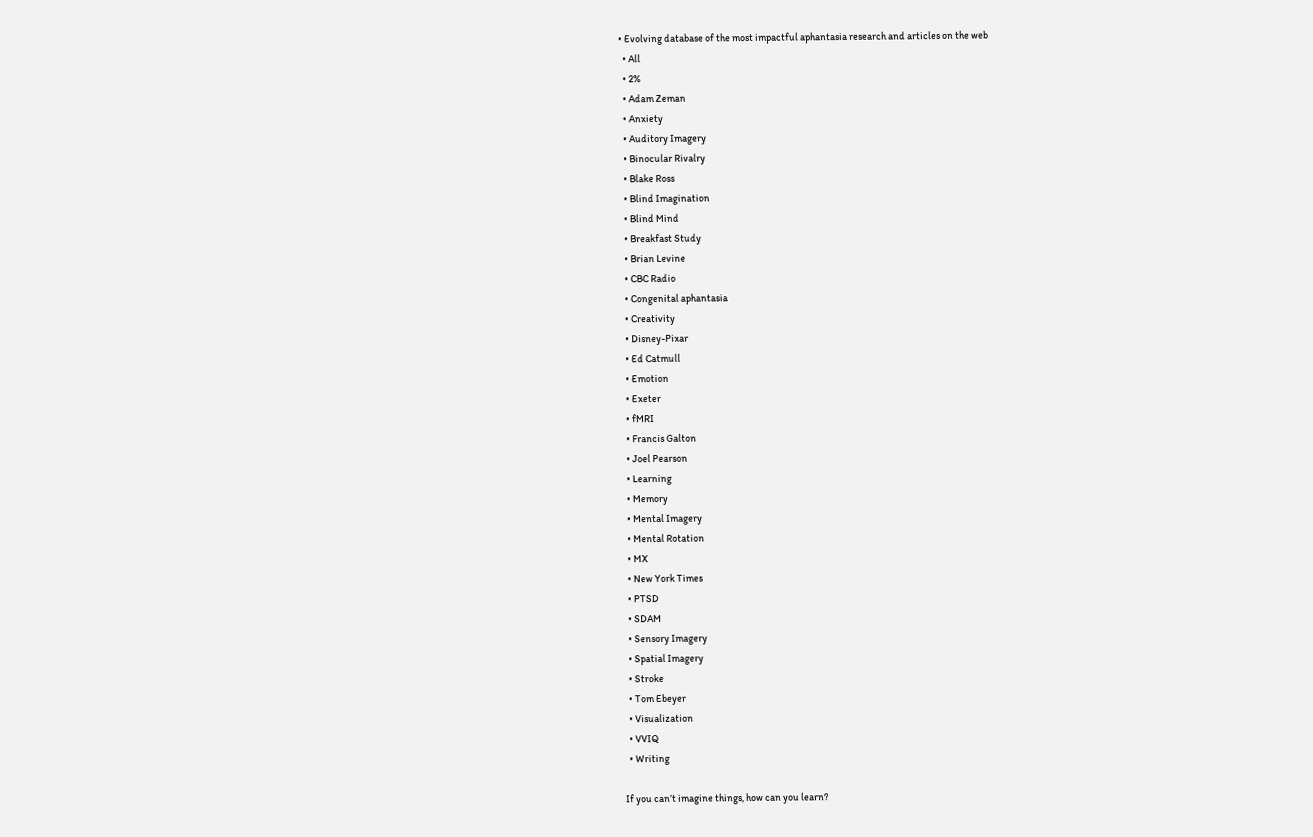• Evolving database of the most impactful aphantasia research and articles on the web
  • All
  • 2%
  • Adam Zeman
  • Anxiety
  • Auditory Imagery
  • Binocular Rivalry
  • Blake Ross
  • Blind Imagination
  • Blind Mind
  • Breakfast Study
  • Brian Levine
  • CBC Radio
  • Congenital aphantasia
  • Creativity
  • Disney-Pixar
  • Ed Catmull
  • Emotion
  • Exeter
  • fMRI
  • Francis Galton
  • Joel Pearson
  • Learning
  • Memory
  • Mental Imagery
  • Mental Rotation
  • MX
  • New York Times
  • PTSD
  • SDAM
  • Sensory Imagery
  • Spatial Imagery
  • Stroke
  • Tom Ebeyer
  • Visualization
  • VVIQ
  • Writing

If you can’t imagine things, how can you learn?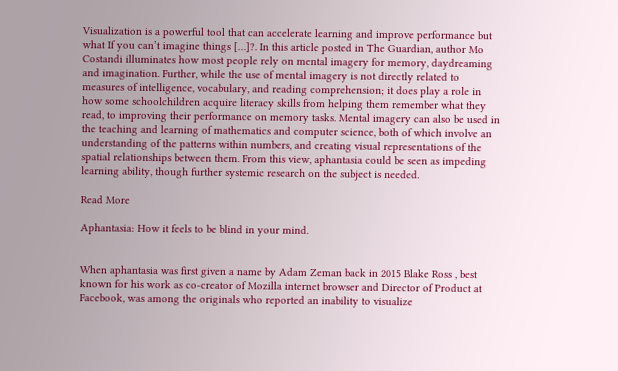Visualization is a powerful tool that can accelerate learning and improve performance but what If you can’t imagine things […]?. In this article posted in The Guardian, author Mo Costandi illuminates how most people rely on mental imagery for memory, daydreaming and imagination. Further, while the use of mental imagery is not directly related to measures of intelligence, vocabulary, and reading comprehension; it does play a role in how some schoolchildren acquire literacy skills from helping them remember what they read, to improving their performance on memory tasks. Mental imagery can also be used in the teaching and learning of mathematics and computer science, both of which involve an understanding of the patterns within numbers, and creating visual representations of the spatial relationships between them. From this view, aphantasia could be seen as impeding learning ability, though further systemic research on the subject is needed.

Read More

Aphantasia: How it feels to be blind in your mind.


When aphantasia was first given a name by Adam Zeman back in 2015 Blake Ross , best known for his work as co-creator of Mozilla internet browser and Director of Product at Facebook, was among the originals who reported an inability to visualize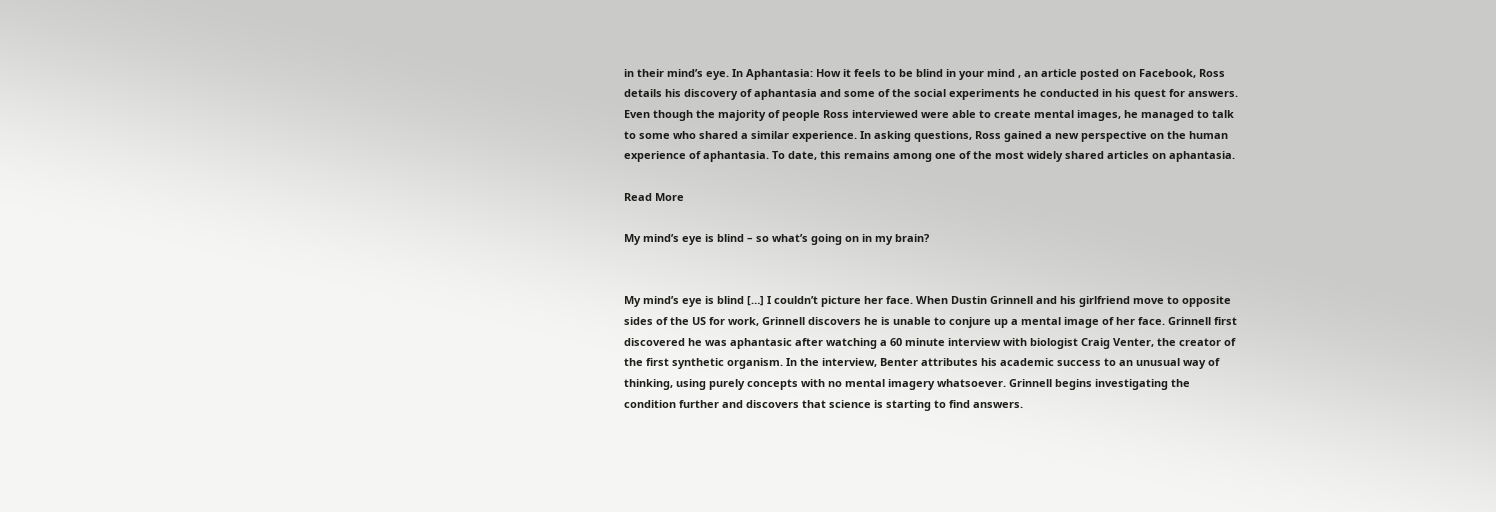in their mind’s eye. In Aphantasia: How it feels to be blind in your mind , an article posted on Facebook, Ross details his discovery of aphantasia and some of the social experiments he conducted in his quest for answers. Even though the majority of people Ross interviewed were able to create mental images, he managed to talk to some who shared a similar experience. In asking questions, Ross gained a new perspective on the human experience of aphantasia. To date, this remains among one of the most widely shared articles on aphantasia.

Read More

My mind’s eye is blind – so what’s going on in my brain?


My mind’s eye is blind […] I couldn’t picture her face. When Dustin Grinnell and his girlfriend move to opposite sides of the US for work, Grinnell discovers he is unable to conjure up a mental image of her face. Grinnell first discovered he was aphantasic after watching a 60 minute interview with biologist Craig Venter, the creator of the first synthetic organism. In the interview, Benter attributes his academic success to an unusual way of thinking, using purely concepts with no mental imagery whatsoever. Grinnell begins investigating the condition further and discovers that science is starting to find answers.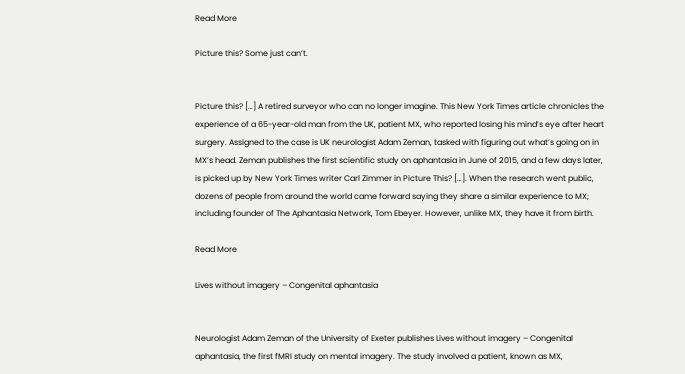Read More

Picture this? Some just can’t.


Picture this? […] A retired surveyor who can no longer imagine. This New York Times article chronicles the experience of a 65-year-old man from the UK, patient MX, who reported losing his mind’s eye after heart surgery. Assigned to the case is UK neurologist Adam Zeman, tasked with figuring out what’s going on in MX’s head. Zeman publishes the first scientific study on aphantasia in June of 2015, and a few days later, is picked up by New York Times writer Carl Zimmer in Picture This? […]. When the research went public, dozens of people from around the world came forward saying they share a similar experience to MX; including founder of The Aphantasia Network, Tom Ebeyer. However, unlike MX, they have it from birth.

Read More

Lives without imagery – Congenital aphantasia


Neurologist Adam Zeman of the University of Exeter publishes Lives without imagery – Congenital aphantasia, the first fMRI study on mental imagery. The study involved a patient, known as MX,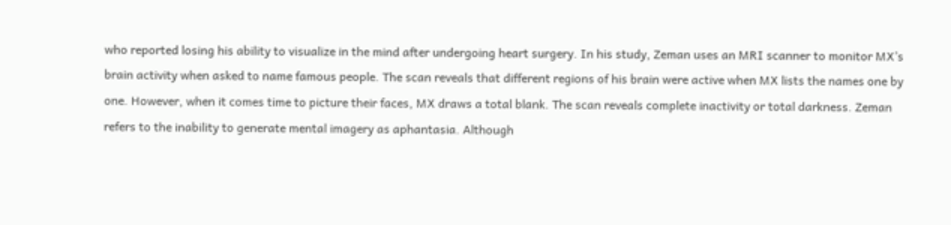who reported losing his ability to visualize in the mind after undergoing heart surgery. In his study, Zeman uses an MRI scanner to monitor MX’s brain activity when asked to name famous people. The scan reveals that different regions of his brain were active when MX lists the names one by one. However, when it comes time to picture their faces, MX draws a total blank. The scan reveals complete inactivity or total darkness. Zeman refers to the inability to generate mental imagery as aphantasia. Although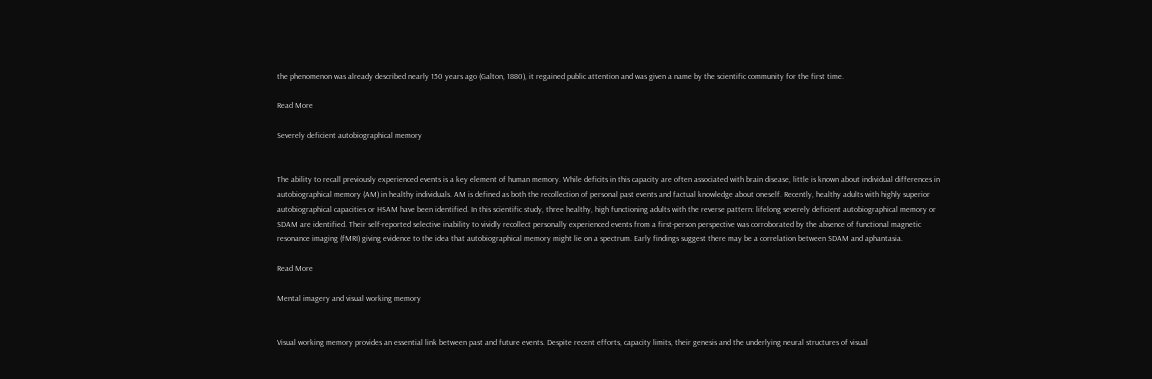the phenomenon was already described nearly 150 years ago (Galton, 1880), it regained public attention and was given a name by the scientific community for the first time.

Read More

Severely deficient autobiographical memory


The ability to recall previously experienced events is a key element of human memory. While deficits in this capacity are often associated with brain disease, little is known about individual differences in autobiographical memory (AM) in healthy individuals. AM is defined as both the recollection of personal past events and factual knowledge about oneself. Recently, healthy adults with highly superior autobiographical capacities or HSAM have been identified. In this scientific study, three healthy, high functioning adults with the reverse pattern: lifelong severely deficient autobiographical memory or SDAM are identified. Their self-reported selective inability to vividly recollect personally experienced events from a first-person perspective was corroborated by the absence of functional magnetic resonance imaging (fMRI) giving evidence to the idea that autobiographical memory might lie on a spectrum. Early findings suggest there may be a correlation between SDAM and aphantasia.

Read More

Mental imagery and visual working memory


Visual working memory provides an essential link between past and future events. Despite recent efforts, capacity limits, their genesis and the underlying neural structures of visual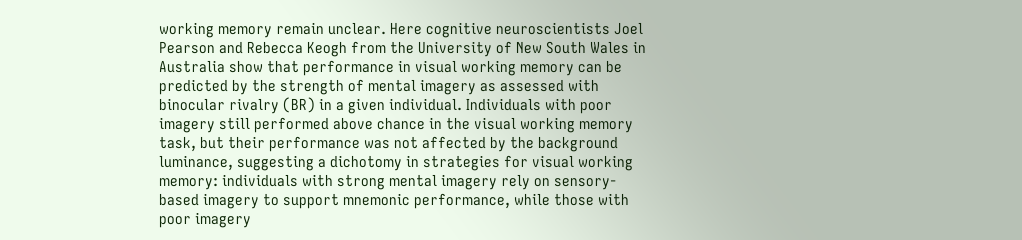working memory remain unclear. Here cognitive neuroscientists Joel Pearson and Rebecca Keogh from the University of New South Wales in Australia show that performance in visual working memory can be predicted by the strength of mental imagery as assessed with binocular rivalry (BR) in a given individual. Individuals with poor imagery still performed above chance in the visual working memory task, but their performance was not affected by the background luminance, suggesting a dichotomy in strategies for visual working memory: individuals with strong mental imagery rely on sensory-based imagery to support mnemonic performance, while those with poor imagery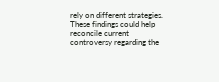rely on different strategies. These findings could help reconcile current controversy regarding the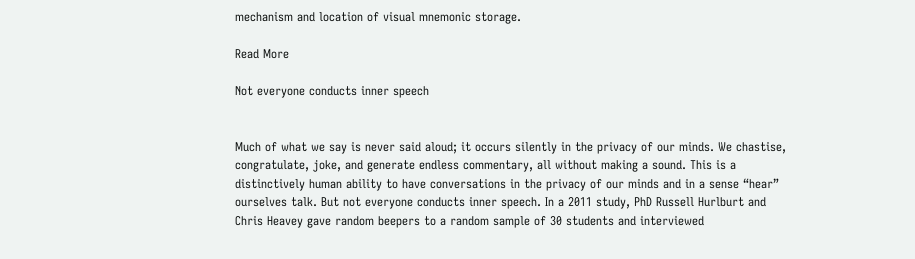mechanism and location of visual mnemonic storage.

Read More

Not everyone conducts inner speech


Much of what we say is never said aloud; it occurs silently in the privacy of our minds. We chastise, congratulate, joke, and generate endless commentary, all without making a sound. This is a distinctively human ability to have conversations in the privacy of our minds and in a sense “hear” ourselves talk. But not everyone conducts inner speech. In a 2011 study, PhD Russell Hurlburt and Chris Heavey gave random beepers to a random sample of 30 students and interviewed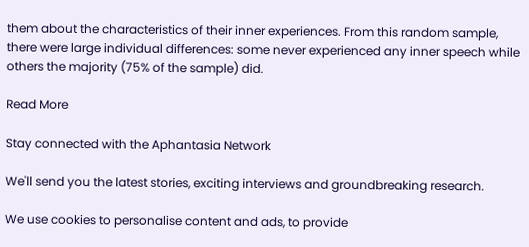them about the characteristics of their inner experiences. From this random sample, there were large individual differences: some never experienced any inner speech while others the majority (75% of the sample) did.

Read More

Stay connected with the Aphantasia Network

We'll send you the latest stories, exciting interviews and groundbreaking research.

We use cookies to personalise content and ads, to provide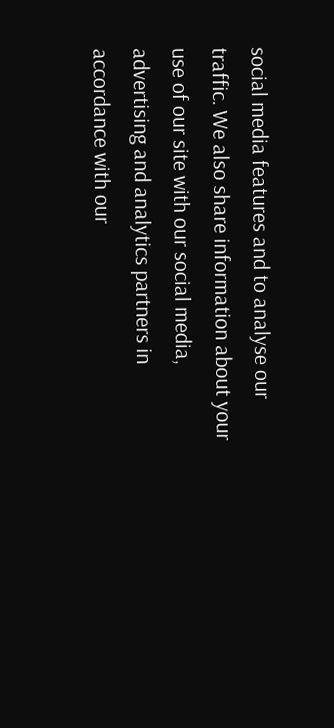social media features and to analyse our traffic. We also share information about your use of our site with our social media, advertising and analytics partners in accordance with our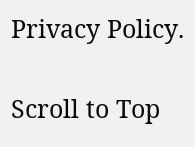Privacy Policy.

Scroll to Top